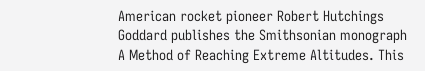American rocket pioneer Robert Hutchings Goddard publishes the Smithsonian monograph A Method of Reaching Extreme Altitudes. This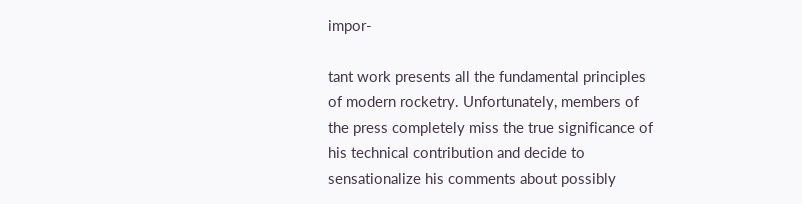impor-

tant work presents all the fundamental principles of modern rocketry. Unfortunately, members of the press completely miss the true significance of his technical contribution and decide to sensationalize his comments about possibly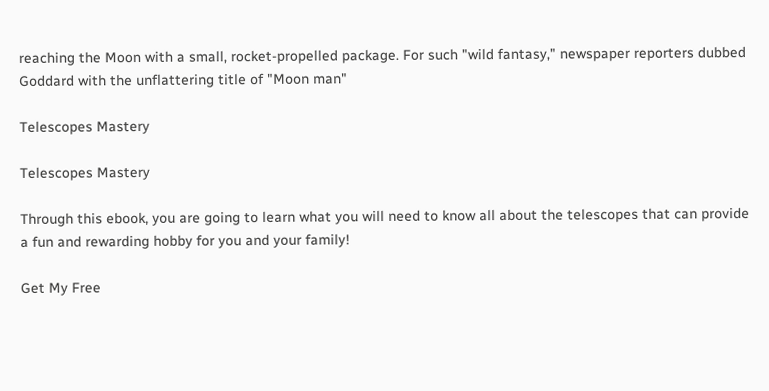reaching the Moon with a small, rocket-propelled package. For such "wild fantasy," newspaper reporters dubbed Goddard with the unflattering title of "Moon man"

Telescopes Mastery

Telescopes Mastery

Through this ebook, you are going to learn what you will need to know all about the telescopes that can provide a fun and rewarding hobby for you and your family!

Get My Free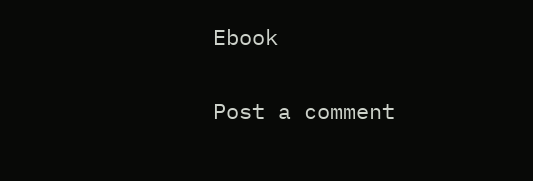Ebook

Post a comment